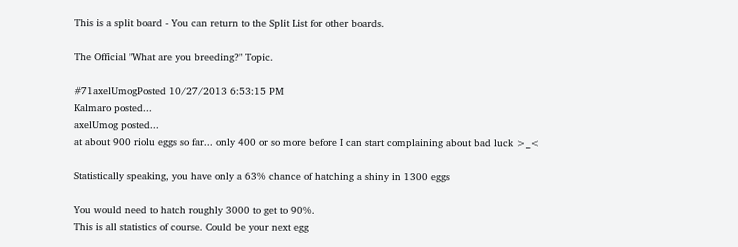This is a split board - You can return to the Split List for other boards.

The Official "What are you breeding?" Topic.

#71axelUmogPosted 10/27/2013 6:53:15 PM
Kalmaro posted...
axelUmog posted...
at about 900 riolu eggs so far... only 400 or so more before I can start complaining about bad luck >_<

Statistically speaking, you have only a 63% chance of hatching a shiny in 1300 eggs

You would need to hatch roughly 3000 to get to 90%.
This is all statistics of course. Could be your next egg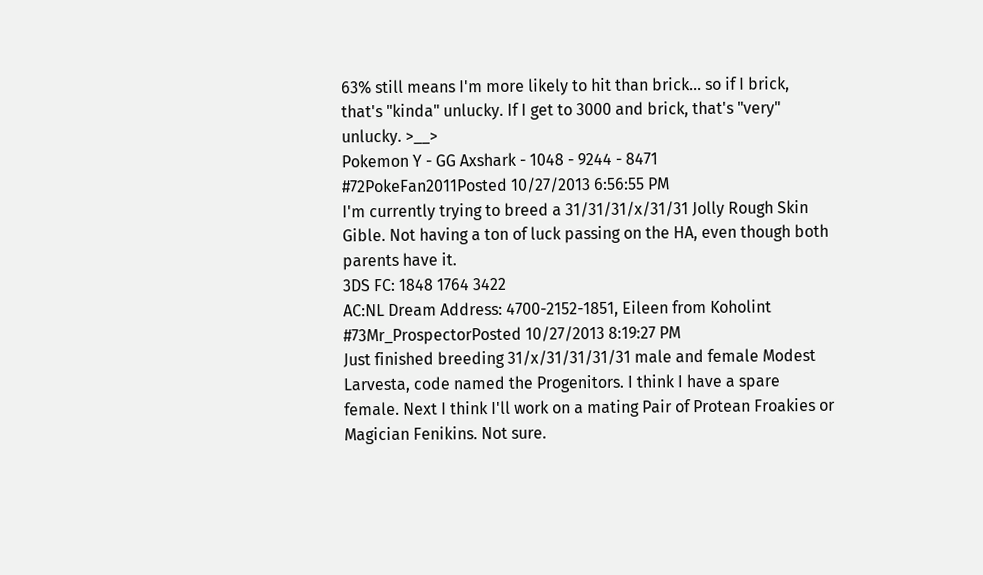63% still means I'm more likely to hit than brick... so if I brick, that's "kinda" unlucky. If I get to 3000 and brick, that's "very" unlucky. >__>
Pokemon Y - GG Axshark - 1048 - 9244 - 8471
#72PokeFan2011Posted 10/27/2013 6:56:55 PM
I'm currently trying to breed a 31/31/31/x/31/31 Jolly Rough Skin Gible. Not having a ton of luck passing on the HA, even though both parents have it.
3DS FC: 1848 1764 3422
AC:NL Dream Address: 4700-2152-1851, Eileen from Koholint
#73Mr_ProspectorPosted 10/27/2013 8:19:27 PM
Just finished breeding 31/x/31/31/31/31 male and female Modest Larvesta, code named the Progenitors. I think I have a spare female. Next I think I'll work on a mating Pair of Protean Froakies or Magician Fenikins. Not sure.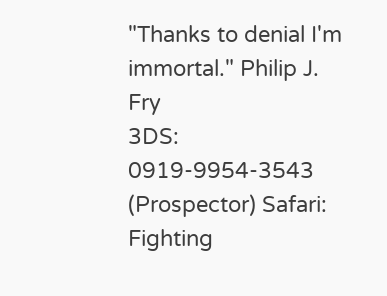"Thanks to denial I'm immortal." Philip J. Fry
3DS: 0919-9954-3543 (Prospector) Safari: Fighting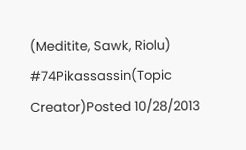(Meditite, Sawk, Riolu)
#74Pikassassin(Topic Creator)Posted 10/28/2013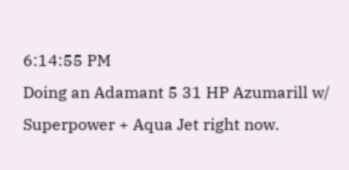6:14:55 PM
Doing an Adamant 5 31 HP Azumarill w/ Superpower + Aqua Jet right now.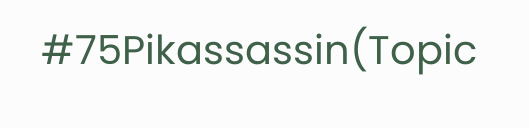#75Pikassassin(Topic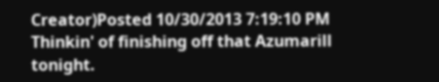Creator)Posted 10/30/2013 7:19:10 PM
Thinkin' of finishing off that Azumarill tonight.